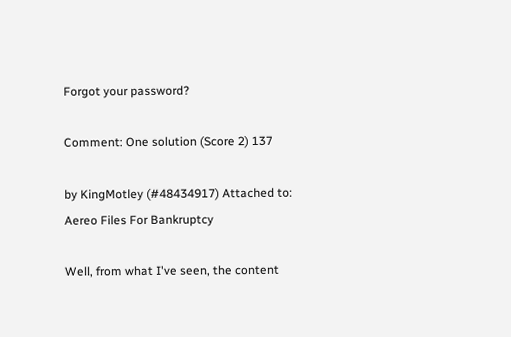Forgot your password?

Comment: One solution (Score 2) 137

by KingMotley (#48434917) Attached to: Aereo Files For Bankruptcy

Well, from what I've seen, the content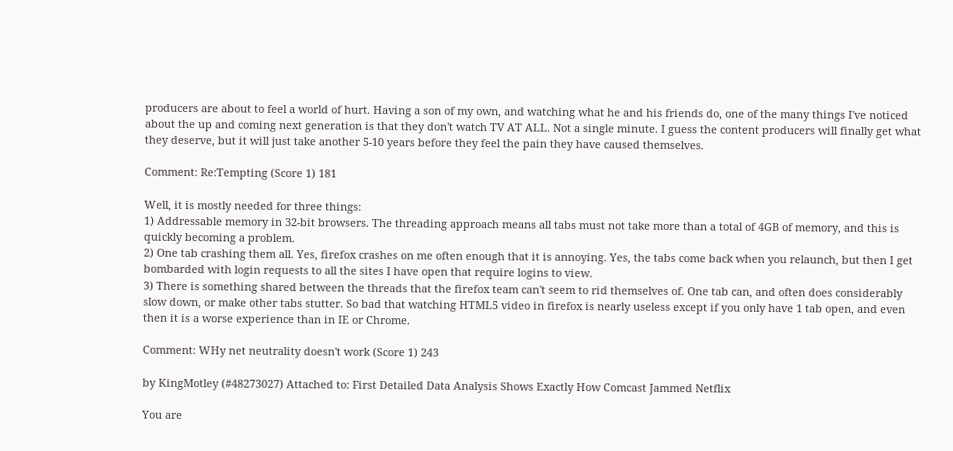producers are about to feel a world of hurt. Having a son of my own, and watching what he and his friends do, one of the many things I've noticed about the up and coming next generation is that they don't watch TV AT ALL. Not a single minute. I guess the content producers will finally get what they deserve, but it will just take another 5-10 years before they feel the pain they have caused themselves.

Comment: Re:Tempting (Score 1) 181

Well, it is mostly needed for three things:
1) Addressable memory in 32-bit browsers. The threading approach means all tabs must not take more than a total of 4GB of memory, and this is quickly becoming a problem.
2) One tab crashing them all. Yes, firefox crashes on me often enough that it is annoying. Yes, the tabs come back when you relaunch, but then I get bombarded with login requests to all the sites I have open that require logins to view.
3) There is something shared between the threads that the firefox team can't seem to rid themselves of. One tab can, and often does considerably slow down, or make other tabs stutter. So bad that watching HTML5 video in firefox is nearly useless except if you only have 1 tab open, and even then it is a worse experience than in IE or Chrome.

Comment: WHy net neutrality doesn't work (Score 1) 243

by KingMotley (#48273027) Attached to: First Detailed Data Analysis Shows Exactly How Comcast Jammed Netflix

You are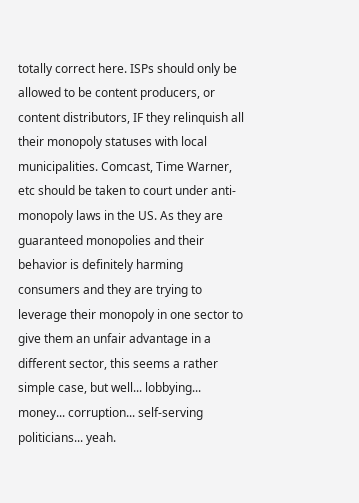totally correct here. ISPs should only be allowed to be content producers, or content distributors, IF they relinquish all their monopoly statuses with local municipalities. Comcast, Time Warner, etc should be taken to court under anti-monopoly laws in the US. As they are guaranteed monopolies and their behavior is definitely harming consumers and they are trying to leverage their monopoly in one sector to give them an unfair advantage in a different sector, this seems a rather simple case, but well... lobbying... money... corruption... self-serving politicians... yeah.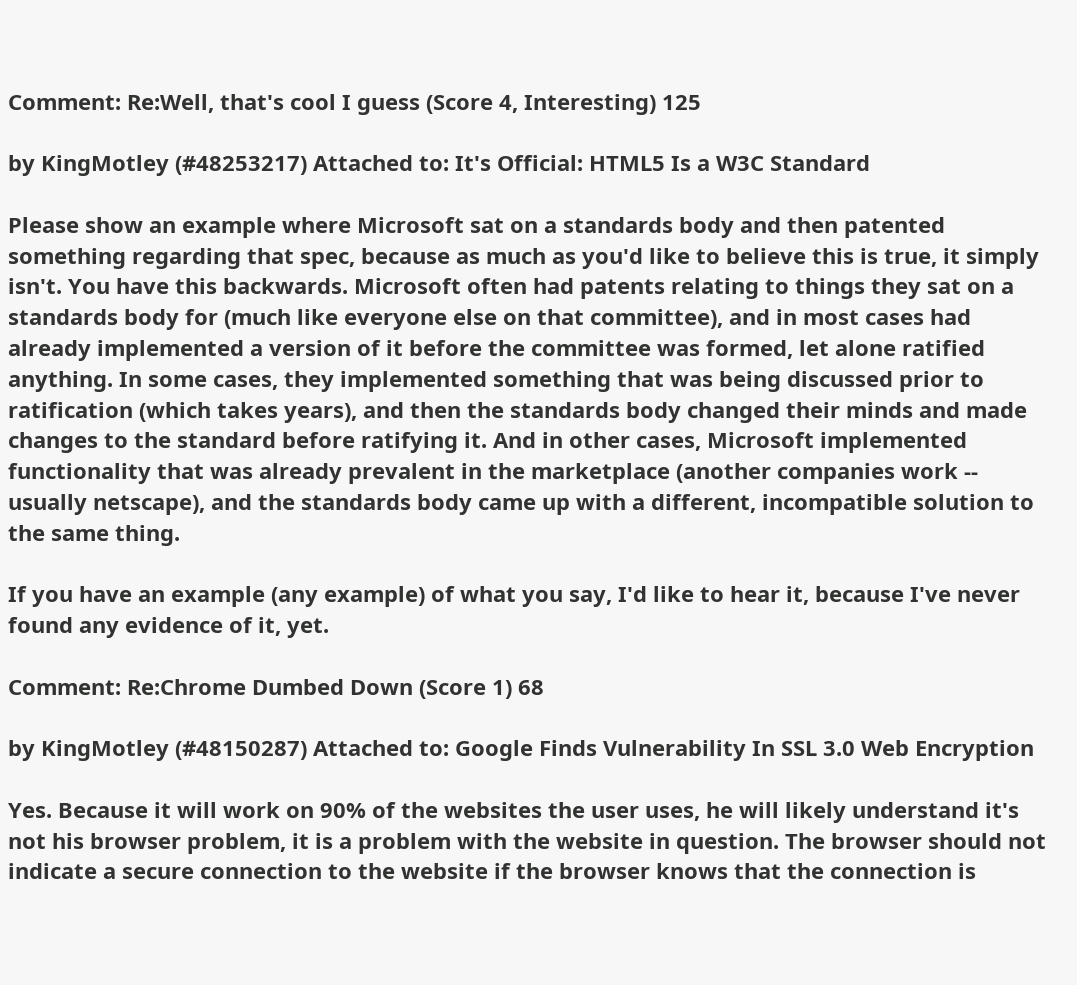Comment: Re:Well, that's cool I guess (Score 4, Interesting) 125

by KingMotley (#48253217) Attached to: It's Official: HTML5 Is a W3C Standard

Please show an example where Microsoft sat on a standards body and then patented something regarding that spec, because as much as you'd like to believe this is true, it simply isn't. You have this backwards. Microsoft often had patents relating to things they sat on a standards body for (much like everyone else on that committee), and in most cases had already implemented a version of it before the committee was formed, let alone ratified anything. In some cases, they implemented something that was being discussed prior to ratification (which takes years), and then the standards body changed their minds and made changes to the standard before ratifying it. And in other cases, Microsoft implemented functionality that was already prevalent in the marketplace (another companies work -- usually netscape), and the standards body came up with a different, incompatible solution to the same thing.

If you have an example (any example) of what you say, I'd like to hear it, because I've never found any evidence of it, yet.

Comment: Re:Chrome Dumbed Down (Score 1) 68

by KingMotley (#48150287) Attached to: Google Finds Vulnerability In SSL 3.0 Web Encryption

Yes. Because it will work on 90% of the websites the user uses, he will likely understand it's not his browser problem, it is a problem with the website in question. The browser should not indicate a secure connection to the website if the browser knows that the connection is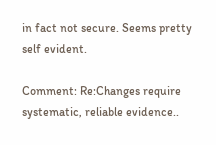in fact not secure. Seems pretty self evident.

Comment: Re:Changes require systematic, reliable evidence..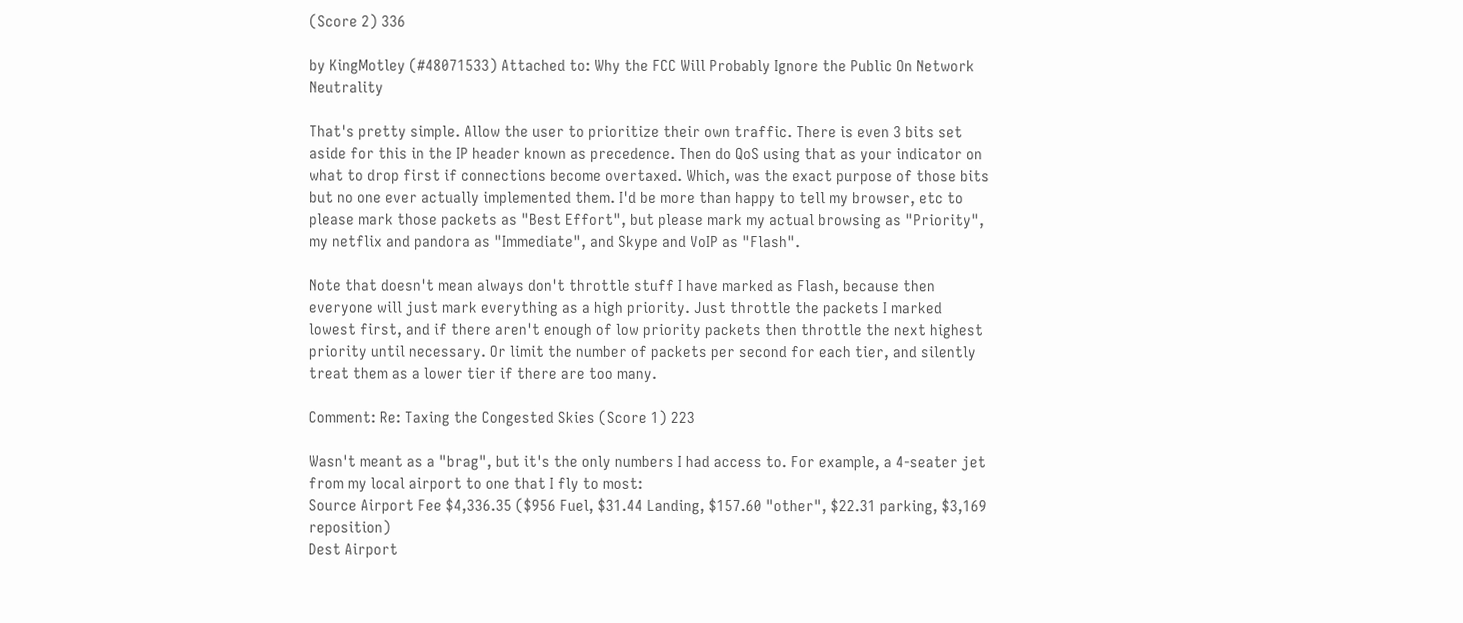(Score 2) 336

by KingMotley (#48071533) Attached to: Why the FCC Will Probably Ignore the Public On Network Neutrality

That's pretty simple. Allow the user to prioritize their own traffic. There is even 3 bits set aside for this in the IP header known as precedence. Then do QoS using that as your indicator on what to drop first if connections become overtaxed. Which, was the exact purpose of those bits but no one ever actually implemented them. I'd be more than happy to tell my browser, etc to please mark those packets as "Best Effort", but please mark my actual browsing as "Priority", my netflix and pandora as "Immediate", and Skype and VoIP as "Flash".

Note that doesn't mean always don't throttle stuff I have marked as Flash, because then everyone will just mark everything as a high priority. Just throttle the packets I marked lowest first, and if there aren't enough of low priority packets then throttle the next highest priority until necessary. Or limit the number of packets per second for each tier, and silently treat them as a lower tier if there are too many.

Comment: Re: Taxing the Congested Skies (Score 1) 223

Wasn't meant as a "brag", but it's the only numbers I had access to. For example, a 4-seater jet from my local airport to one that I fly to most:
Source Airport Fee $4,336.35 ($956 Fuel, $31.44 Landing, $157.60 "other", $22.31 parking, $3,169 reposition)
Dest Airport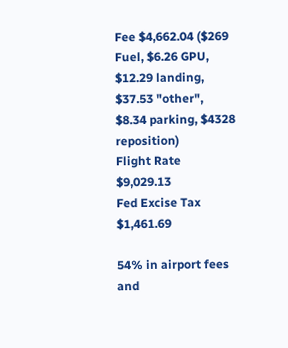Fee $4,662.04 ($269 Fuel, $6.26 GPU, $12.29 landing, $37.53 "other", $8.34 parking, $4328 reposition)
Flight Rate $9,029.13
Fed Excise Tax $1,461.69

54% in airport fees and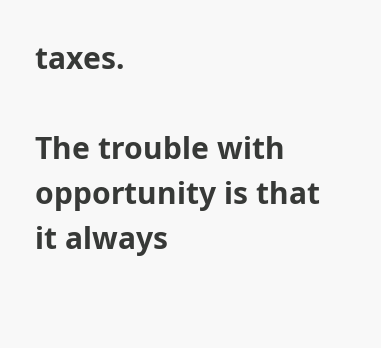taxes.

The trouble with opportunity is that it always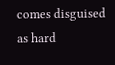comes disguised as hard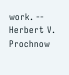work. -- Herbert V. Prochnow